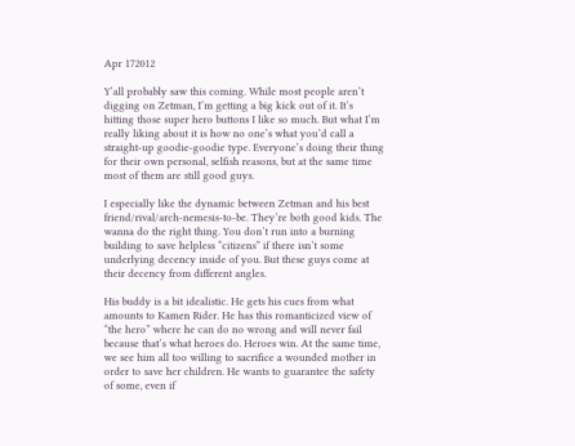Apr 172012

Y’all probably saw this coming. While most people aren’t digging on Zetman, I’m getting a big kick out of it. It’s hitting those super hero buttons I like so much. But what I’m really liking about it is how no one’s what you’d call a straight-up goodie-goodie type. Everyone’s doing their thing for their own personal, selfish reasons, but at the same time most of them are still good guys.

I especially like the dynamic between Zetman and his best friend/rival/arch-nemesis-to-be. They’re both good kids. The wanna do the right thing. You don’t run into a burning building to save helpless “citizens” if there isn’t some underlying decency inside of you. But these guys come at their decency from different angles.

His buddy is a bit idealistic. He gets his cues from what amounts to Kamen Rider. He has this romanticized view of “the hero” where he can do no wrong and will never fail because that’s what heroes do. Heroes win. At the same time, we see him all too willing to sacrifice a wounded mother in order to save her children. He wants to guarantee the safety of some, even if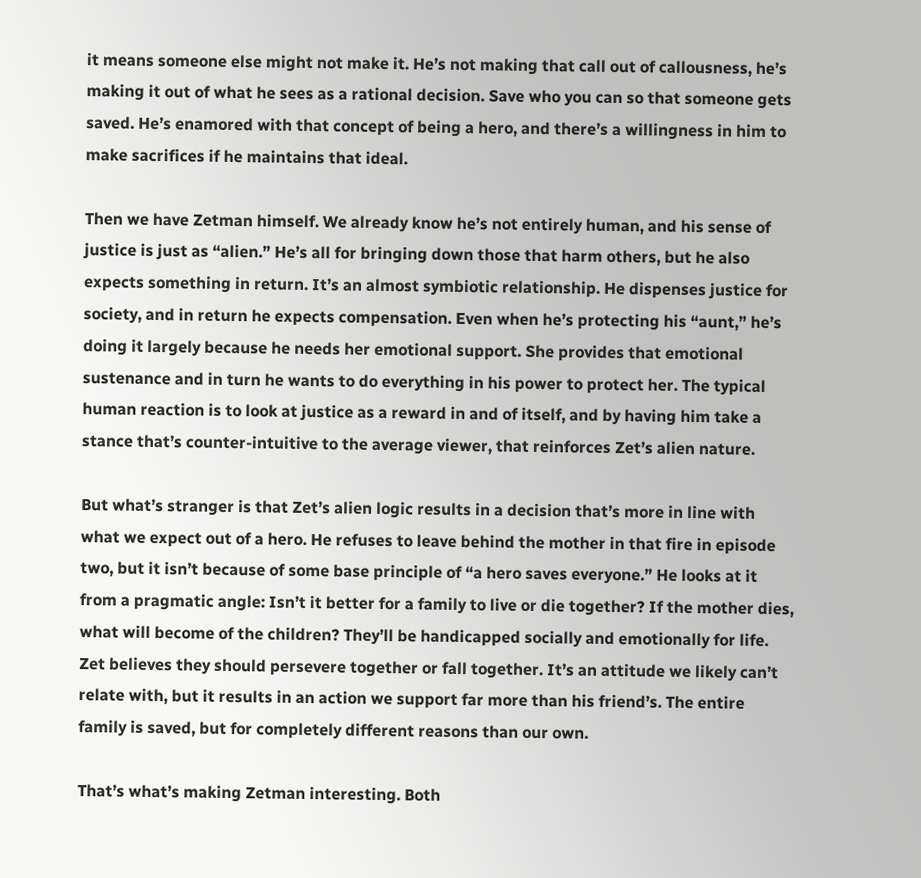it means someone else might not make it. He’s not making that call out of callousness, he’s making it out of what he sees as a rational decision. Save who you can so that someone gets saved. He’s enamored with that concept of being a hero, and there’s a willingness in him to make sacrifices if he maintains that ideal.

Then we have Zetman himself. We already know he’s not entirely human, and his sense of justice is just as “alien.” He’s all for bringing down those that harm others, but he also expects something in return. It’s an almost symbiotic relationship. He dispenses justice for society, and in return he expects compensation. Even when he’s protecting his “aunt,” he’s doing it largely because he needs her emotional support. She provides that emotional sustenance and in turn he wants to do everything in his power to protect her. The typical human reaction is to look at justice as a reward in and of itself, and by having him take a stance that’s counter-intuitive to the average viewer, that reinforces Zet’s alien nature.

But what’s stranger is that Zet’s alien logic results in a decision that’s more in line with what we expect out of a hero. He refuses to leave behind the mother in that fire in episode two, but it isn’t because of some base principle of “a hero saves everyone.” He looks at it from a pragmatic angle: Isn’t it better for a family to live or die together? If the mother dies, what will become of the children? They’ll be handicapped socially and emotionally for life. Zet believes they should persevere together or fall together. It’s an attitude we likely can’t relate with, but it results in an action we support far more than his friend’s. The entire family is saved, but for completely different reasons than our own.

That’s what’s making Zetman interesting. Both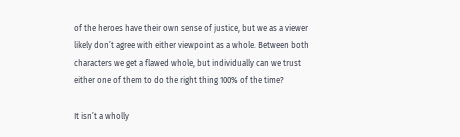of the heroes have their own sense of justice, but we as a viewer likely don’t agree with either viewpoint as a whole. Between both characters we get a flawed whole, but individually can we trust either one of them to do the right thing 100% of the time?

It isn’t a wholly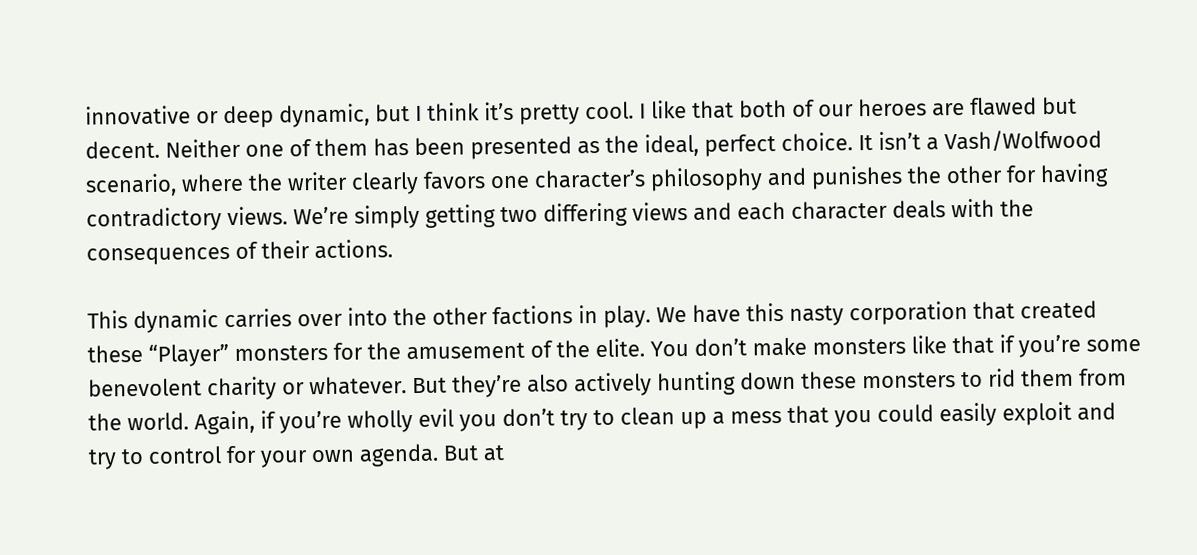innovative or deep dynamic, but I think it’s pretty cool. I like that both of our heroes are flawed but decent. Neither one of them has been presented as the ideal, perfect choice. It isn’t a Vash/Wolfwood scenario, where the writer clearly favors one character’s philosophy and punishes the other for having contradictory views. We’re simply getting two differing views and each character deals with the consequences of their actions.

This dynamic carries over into the other factions in play. We have this nasty corporation that created these “Player” monsters for the amusement of the elite. You don’t make monsters like that if you’re some benevolent charity or whatever. But they’re also actively hunting down these monsters to rid them from the world. Again, if you’re wholly evil you don’t try to clean up a mess that you could easily exploit and try to control for your own agenda. But at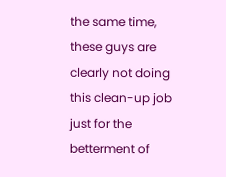the same time, these guys are clearly not doing this clean-up job just for the betterment of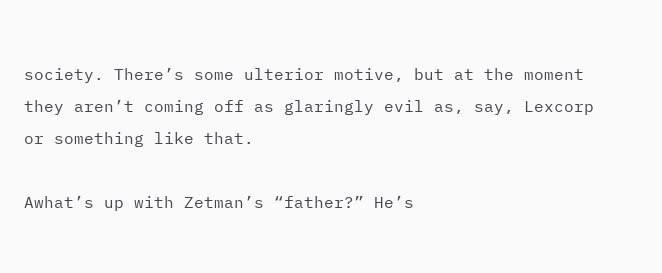society. There’s some ulterior motive, but at the moment they aren’t coming off as glaringly evil as, say, Lexcorp or something like that.

Awhat’s up with Zetman’s “father?” He’s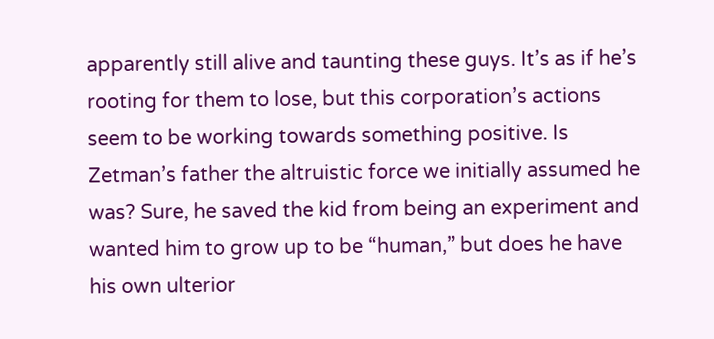apparently still alive and taunting these guys. It’s as if he’s rooting for them to lose, but this corporation’s actions seem to be working towards something positive. Is Zetman’s father the altruistic force we initially assumed he was? Sure, he saved the kid from being an experiment and wanted him to grow up to be “human,” but does he have his own ulterior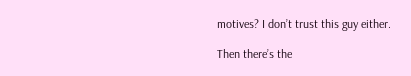motives? I don’t trust this guy either.

Then there’s the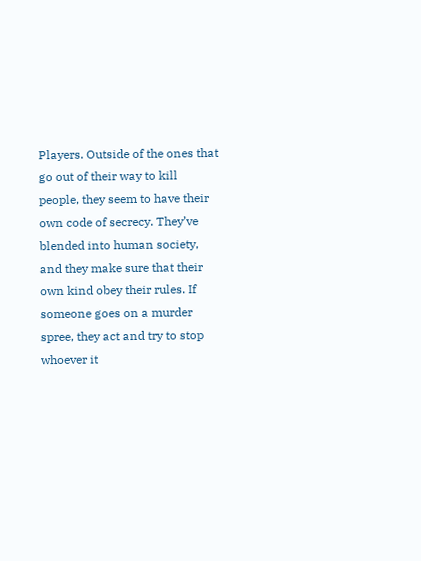Players. Outside of the ones that go out of their way to kill people, they seem to have their own code of secrecy. They’ve blended into human society, and they make sure that their own kind obey their rules. If someone goes on a murder spree, they act and try to stop whoever it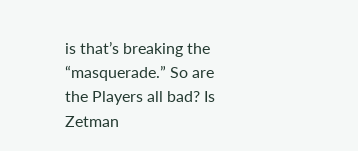is that’s breaking the “masquerade.” So are the Players all bad? Is Zetman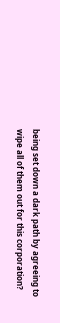being set down a dark path by agreeing to wipe all of them out for this corporation?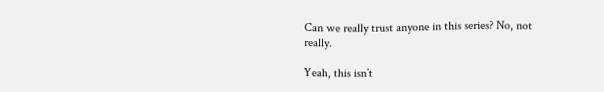Can we really trust anyone in this series? No, not really.

Yeah, this isn’t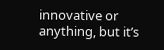innovative or anything, but it’s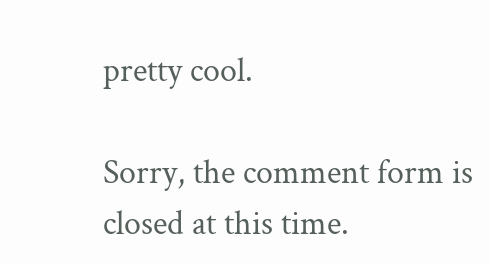pretty cool.

Sorry, the comment form is closed at this time.